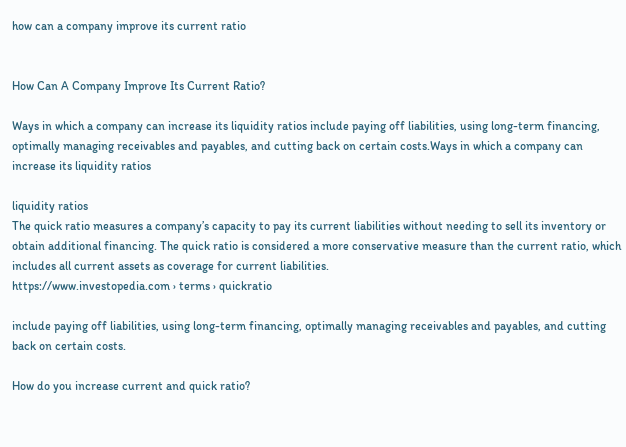how can a company improve its current ratio


How Can A Company Improve Its Current Ratio?

Ways in which a company can increase its liquidity ratios include paying off liabilities, using long-term financing, optimally managing receivables and payables, and cutting back on certain costs.Ways in which a company can increase its liquidity ratios

liquidity ratios
The quick ratio measures a company’s capacity to pay its current liabilities without needing to sell its inventory or obtain additional financing. The quick ratio is considered a more conservative measure than the current ratio, which includes all current assets as coverage for current liabilities.
https://www.investopedia.com › terms › quickratio

include paying off liabilities, using long-term financing, optimally managing receivables and payables, and cutting back on certain costs.

How do you increase current and quick ratio?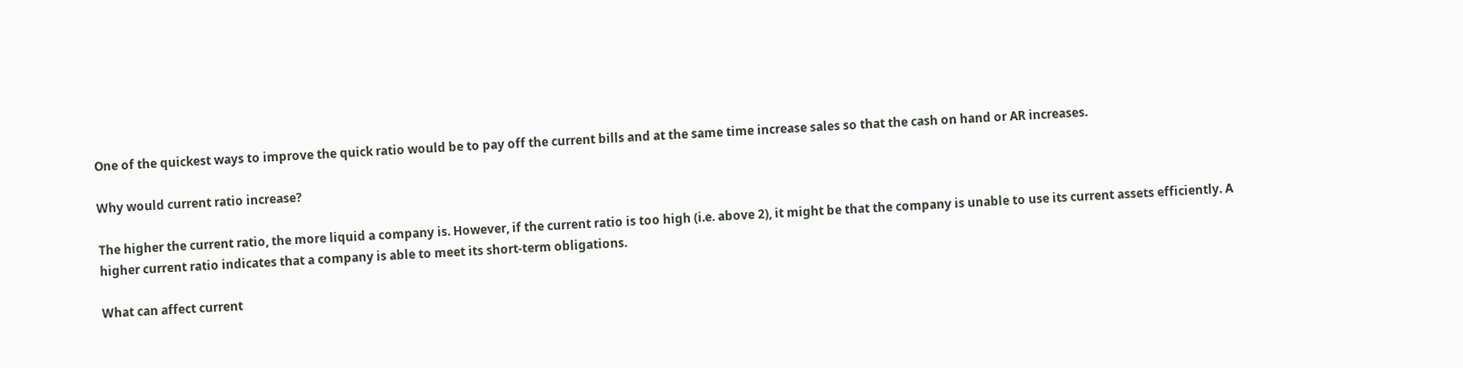One of the quickest ways to improve the quick ratio would be to pay off the current bills and at the same time increase sales so that the cash on hand or AR increases.

Why would current ratio increase?

The higher the current ratio, the more liquid a company is. However, if the current ratio is too high (i.e. above 2), it might be that the company is unable to use its current assets efficiently. A higher current ratio indicates that a company is able to meet its short-term obligations.

What can affect current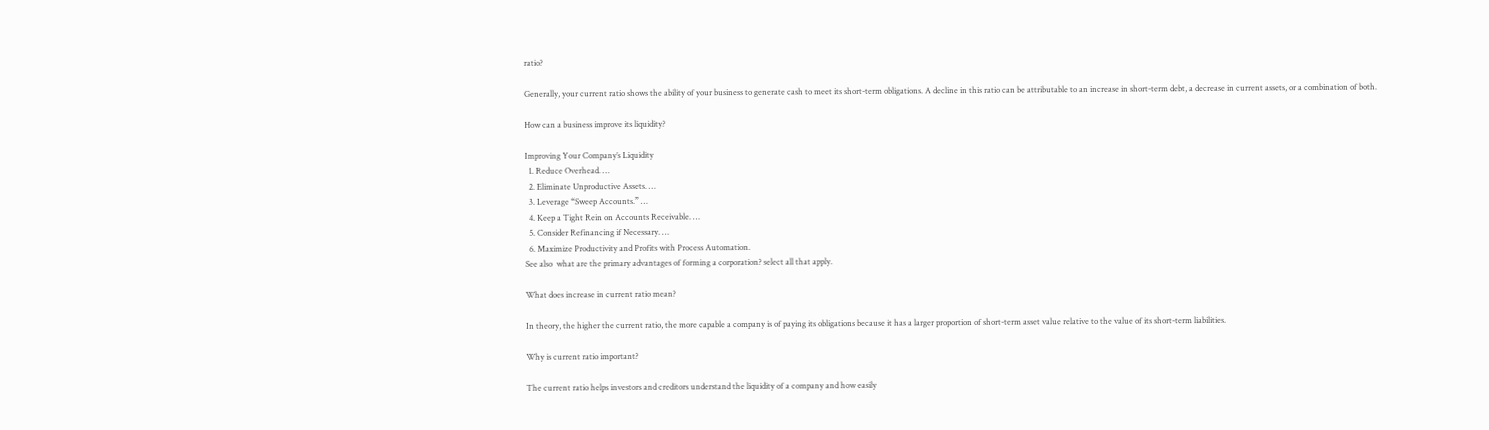ratio?

Generally, your current ratio shows the ability of your business to generate cash to meet its short-term obligations. A decline in this ratio can be attributable to an increase in short-term debt, a decrease in current assets, or a combination of both.

How can a business improve its liquidity?

Improving Your Company’s Liquidity
  1. Reduce Overhead. …
  2. Eliminate Unproductive Assets. …
  3. Leverage “Sweep Accounts.” …
  4. Keep a Tight Rein on Accounts Receivable. …
  5. Consider Refinancing if Necessary. …
  6. Maximize Productivity and Profits with Process Automation.
See also  what are the primary advantages of forming a corporation? select all that apply.

What does increase in current ratio mean?

In theory, the higher the current ratio, the more capable a company is of paying its obligations because it has a larger proportion of short-term asset value relative to the value of its short-term liabilities.

Why is current ratio important?

The current ratio helps investors and creditors understand the liquidity of a company and how easily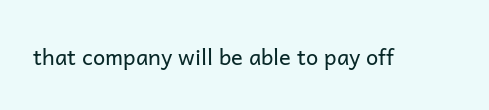that company will be able to pay off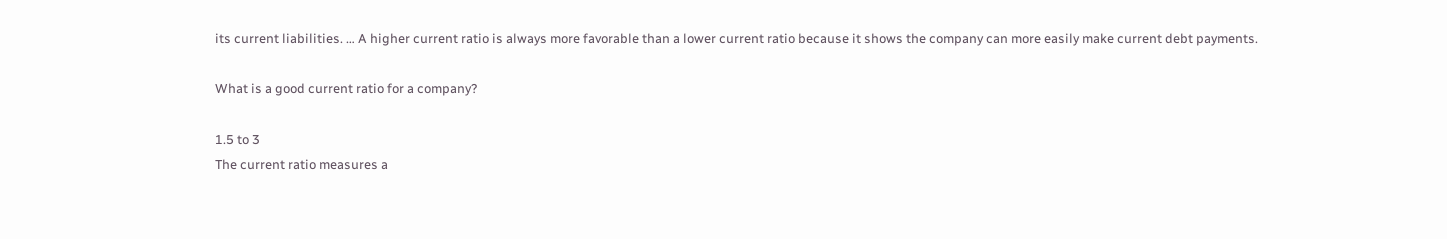its current liabilities. … A higher current ratio is always more favorable than a lower current ratio because it shows the company can more easily make current debt payments.

What is a good current ratio for a company?

1.5 to 3
The current ratio measures a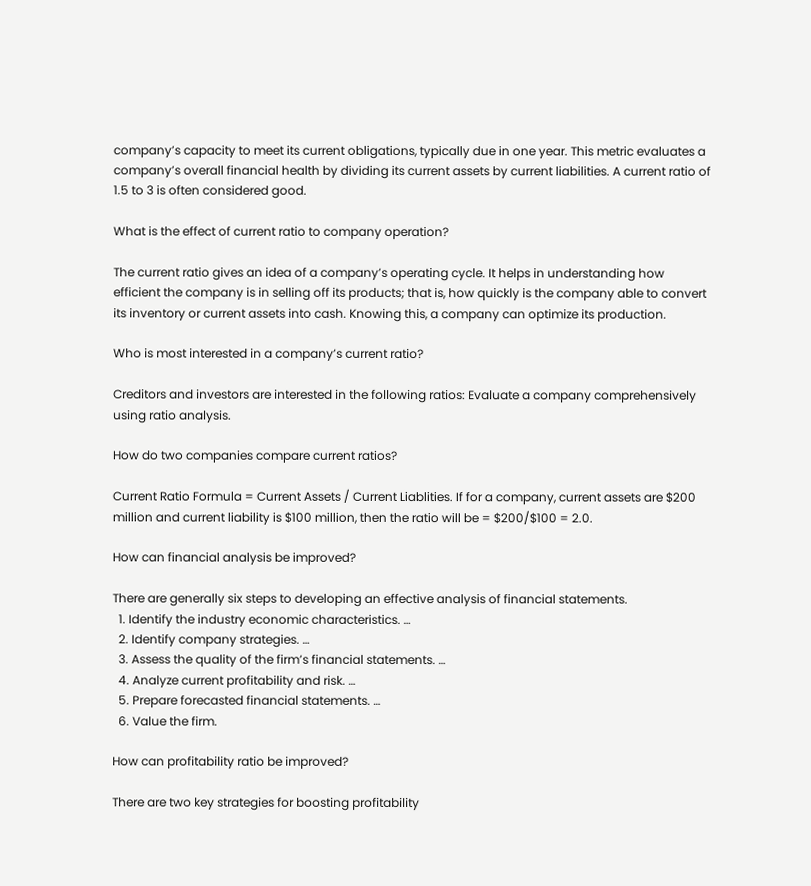company’s capacity to meet its current obligations, typically due in one year. This metric evaluates a company’s overall financial health by dividing its current assets by current liabilities. A current ratio of 1.5 to 3 is often considered good.

What is the effect of current ratio to company operation?

The current ratio gives an idea of a company’s operating cycle. It helps in understanding how efficient the company is in selling off its products; that is, how quickly is the company able to convert its inventory or current assets into cash. Knowing this, a company can optimize its production.

Who is most interested in a company’s current ratio?

Creditors and investors are interested in the following ratios: Evaluate a company comprehensively using ratio analysis.

How do two companies compare current ratios?

Current Ratio Formula = Current Assets / Current Liablities. If for a company, current assets are $200 million and current liability is $100 million, then the ratio will be = $200/$100 = 2.0.

How can financial analysis be improved?

There are generally six steps to developing an effective analysis of financial statements.
  1. Identify the industry economic characteristics. …
  2. Identify company strategies. …
  3. Assess the quality of the firm’s financial statements. …
  4. Analyze current profitability and risk. …
  5. Prepare forecasted financial statements. …
  6. Value the firm.

How can profitability ratio be improved?

There are two key strategies for boosting profitability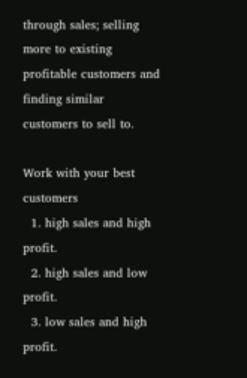through sales; selling more to existing profitable customers and finding similar customers to sell to.

Work with your best customers
  1. high sales and high profit.
  2. high sales and low profit.
  3. low sales and high profit.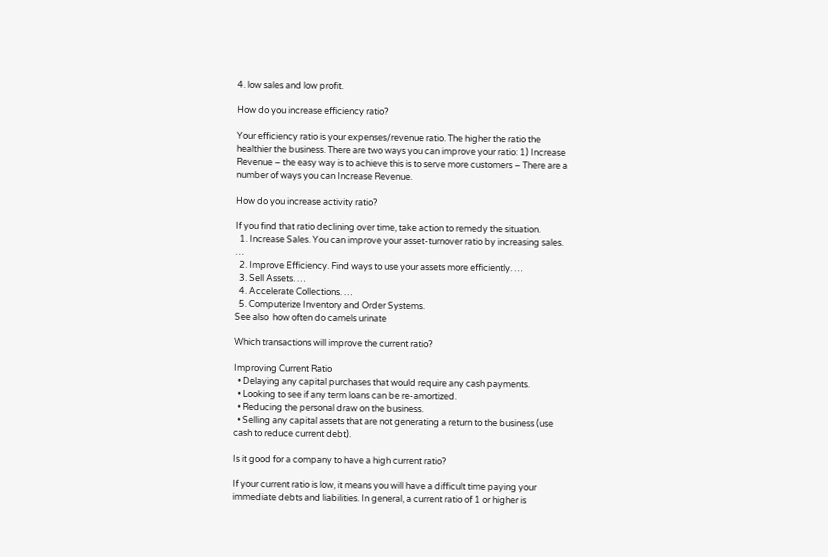4. low sales and low profit.

How do you increase efficiency ratio?

Your efficiency ratio is your expenses/revenue ratio. The higher the ratio the healthier the business. There are two ways you can improve your ratio: 1) Increase Revenue – the easy way is to achieve this is to serve more customers – There are a number of ways you can Increase Revenue.

How do you increase activity ratio?

If you find that ratio declining over time, take action to remedy the situation.
  1. Increase Sales. You can improve your asset-turnover ratio by increasing sales. …
  2. Improve Efficiency. Find ways to use your assets more efficiently. …
  3. Sell Assets. …
  4. Accelerate Collections. …
  5. Computerize Inventory and Order Systems.
See also  how often do camels urinate

Which transactions will improve the current ratio?

Improving Current Ratio
  • Delaying any capital purchases that would require any cash payments.
  • Looking to see if any term loans can be re-amortized.
  • Reducing the personal draw on the business.
  • Selling any capital assets that are not generating a return to the business (use cash to reduce current debt).

Is it good for a company to have a high current ratio?

If your current ratio is low, it means you will have a difficult time paying your immediate debts and liabilities. In general, a current ratio of 1 or higher is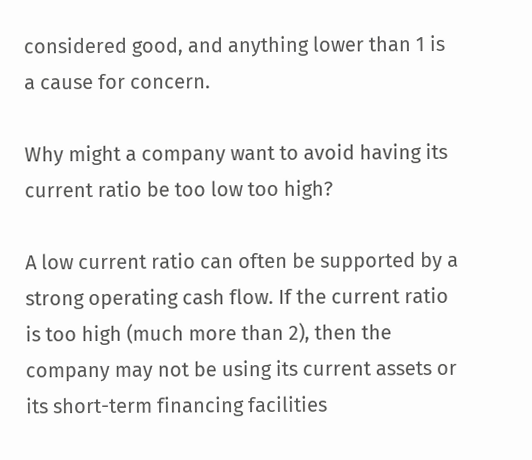considered good, and anything lower than 1 is a cause for concern.

Why might a company want to avoid having its current ratio be too low too high?

A low current ratio can often be supported by a strong operating cash flow. If the current ratio is too high (much more than 2), then the company may not be using its current assets or its short-term financing facilities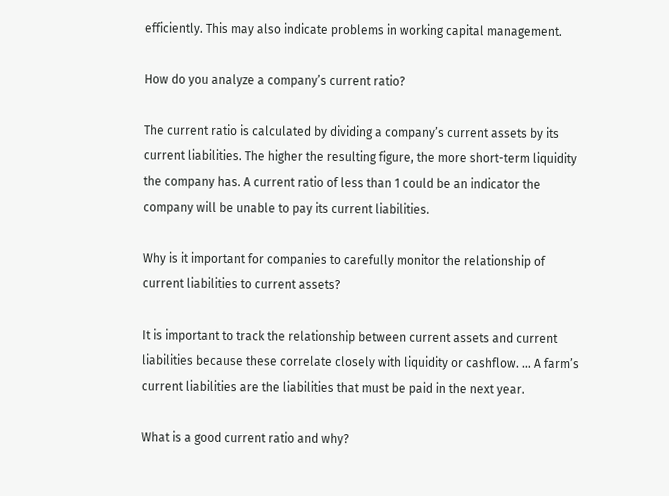efficiently. This may also indicate problems in working capital management.

How do you analyze a company’s current ratio?

The current ratio is calculated by dividing a company’s current assets by its current liabilities. The higher the resulting figure, the more short-term liquidity the company has. A current ratio of less than 1 could be an indicator the company will be unable to pay its current liabilities.

Why is it important for companies to carefully monitor the relationship of current liabilities to current assets?

It is important to track the relationship between current assets and current liabilities because these correlate closely with liquidity or cashflow. … A farm’s current liabilities are the liabilities that must be paid in the next year.

What is a good current ratio and why?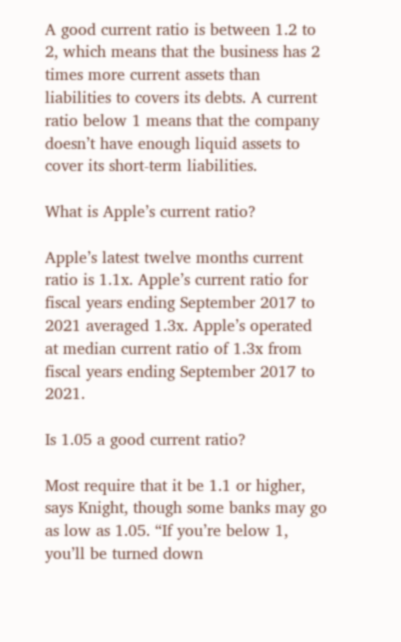A good current ratio is between 1.2 to 2, which means that the business has 2 times more current assets than liabilities to covers its debts. A current ratio below 1 means that the company doesn’t have enough liquid assets to cover its short-term liabilities.

What is Apple’s current ratio?

Apple’s latest twelve months current ratio is 1.1x. Apple’s current ratio for fiscal years ending September 2017 to 2021 averaged 1.3x. Apple’s operated at median current ratio of 1.3x from fiscal years ending September 2017 to 2021.

Is 1.05 a good current ratio?

Most require that it be 1.1 or higher, says Knight, though some banks may go as low as 1.05. “If you’re below 1, you’ll be turned down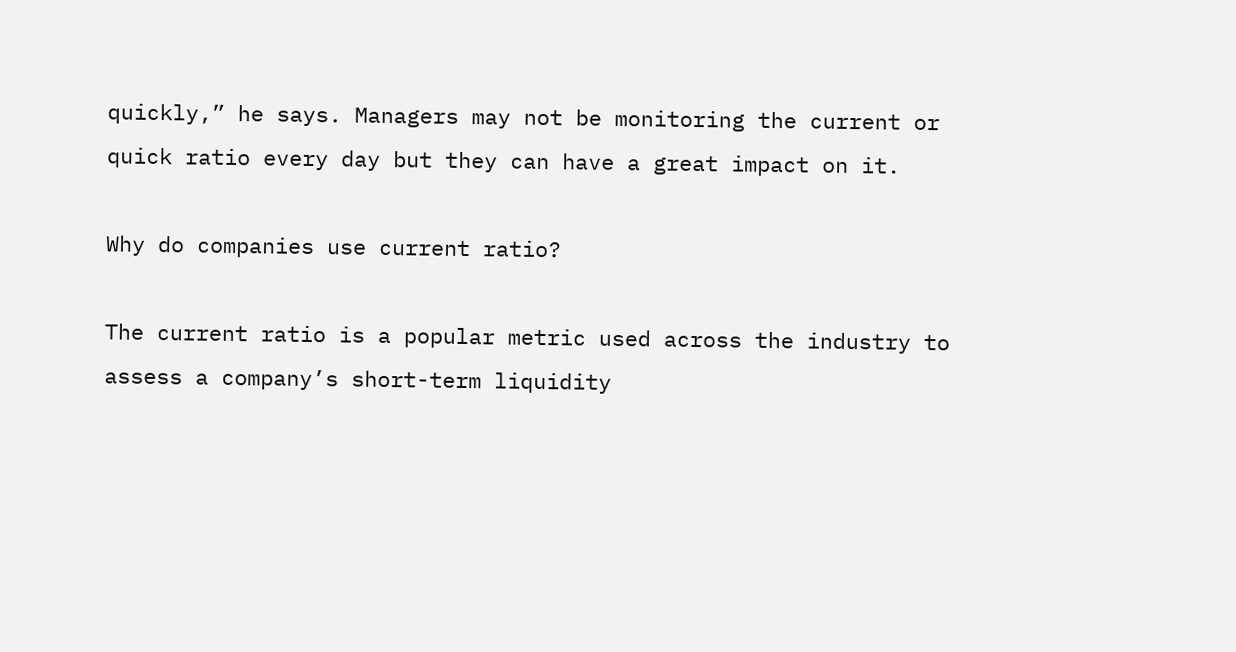quickly,” he says. Managers may not be monitoring the current or quick ratio every day but they can have a great impact on it.

Why do companies use current ratio?

The current ratio is a popular metric used across the industry to assess a company’s short-term liquidity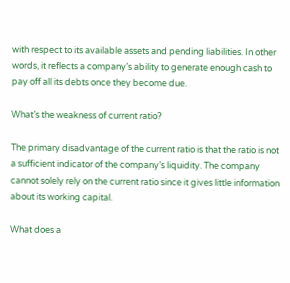with respect to its available assets and pending liabilities. In other words, it reflects a company’s ability to generate enough cash to pay off all its debts once they become due.

What’s the weakness of current ratio?

The primary disadvantage of the current ratio is that the ratio is not a sufficient indicator of the company’s liquidity. The company cannot solely rely on the current ratio since it gives little information about its working capital.

What does a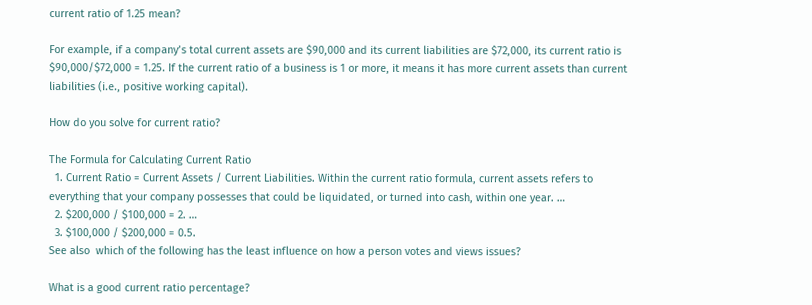current ratio of 1.25 mean?

For example, if a company’s total current assets are $90,000 and its current liabilities are $72,000, its current ratio is $90,000/$72,000 = 1.25. If the current ratio of a business is 1 or more, it means it has more current assets than current liabilities (i.e., positive working capital).

How do you solve for current ratio?

The Formula for Calculating Current Ratio
  1. Current Ratio = Current Assets / Current Liabilities. Within the current ratio formula, current assets refers to everything that your company possesses that could be liquidated, or turned into cash, within one year. …
  2. $200,000 / $100,000 = 2. …
  3. $100,000 / $200,000 = 0.5.
See also  which of the following has the least influence on how a person votes and views issues?

What is a good current ratio percentage?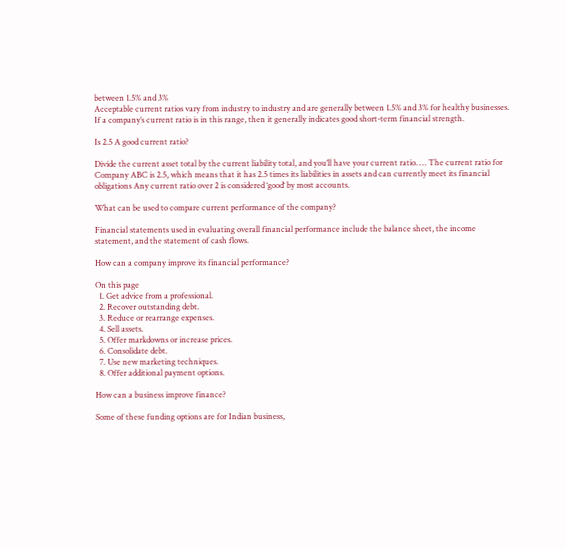between 1.5% and 3%
Acceptable current ratios vary from industry to industry and are generally between 1.5% and 3% for healthy businesses. If a company’s current ratio is in this range, then it generally indicates good short-term financial strength.

Is 2.5 A good current ratio?

Divide the current asset total by the current liability total, and you’ll have your current ratio. … The current ratio for Company ABC is 2.5, which means that it has 2.5 times its liabilities in assets and can currently meet its financial obligations Any current ratio over 2 is considered ‘good‘ by most accounts.

What can be used to compare current performance of the company?

Financial statements used in evaluating overall financial performance include the balance sheet, the income statement, and the statement of cash flows.

How can a company improve its financial performance?

On this page
  1. Get advice from a professional.
  2. Recover outstanding debt.
  3. Reduce or rearrange expenses.
  4. Sell assets.
  5. Offer markdowns or increase prices.
  6. Consolidate debt.
  7. Use new marketing techniques.
  8. Offer additional payment options.

How can a business improve finance?

Some of these funding options are for Indian business,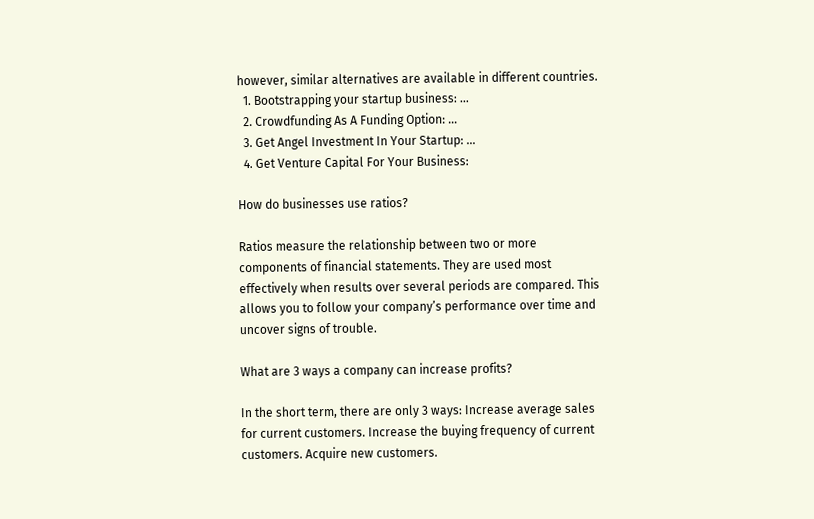however, similar alternatives are available in different countries.
  1. Bootstrapping your startup business: …
  2. Crowdfunding As A Funding Option: …
  3. Get Angel Investment In Your Startup: …
  4. Get Venture Capital For Your Business:

How do businesses use ratios?

Ratios measure the relationship between two or more components of financial statements. They are used most effectively when results over several periods are compared. This allows you to follow your company’s performance over time and uncover signs of trouble.

What are 3 ways a company can increase profits?

In the short term, there are only 3 ways: Increase average sales for current customers. Increase the buying frequency of current customers. Acquire new customers.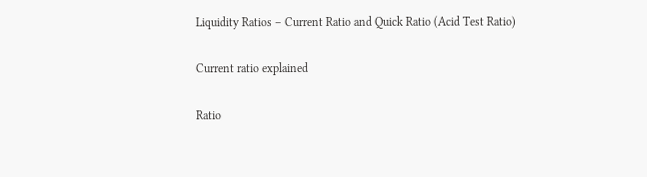Liquidity Ratios – Current Ratio and Quick Ratio (Acid Test Ratio)

Current ratio explained

Ratio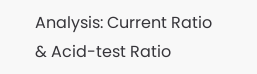Analysis: Current Ratio & Acid-test Ratio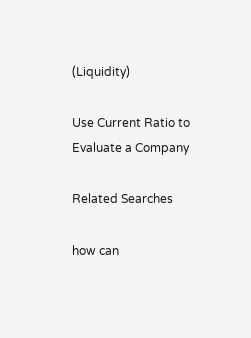(Liquidity)

Use Current Ratio to Evaluate a Company

Related Searches

how can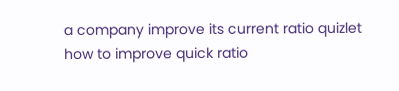a company improve its current ratio quizlet
how to improve quick ratio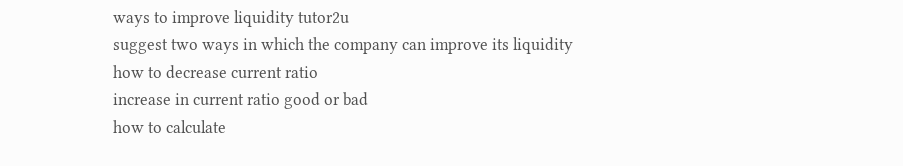ways to improve liquidity tutor2u
suggest two ways in which the company can improve its liquidity
how to decrease current ratio
increase in current ratio good or bad
how to calculate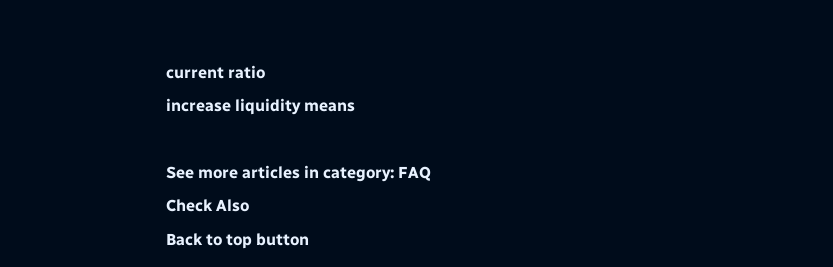current ratio
increase liquidity means

See more articles in category: FAQ
Check Also
Back to top button